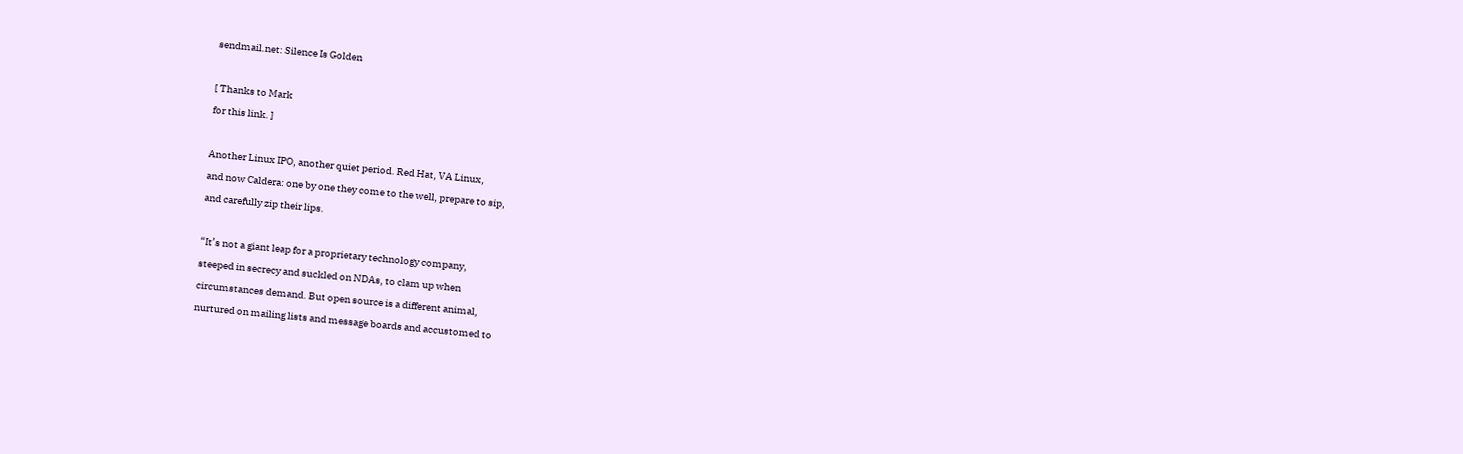sendmail.net: Silence Is Golden

[ Thanks to Mark
for this link. ]

Another Linux IPO, another quiet period. Red Hat, VA Linux,
and now Caldera: one by one they come to the well, prepare to sip,
and carefully zip their lips.

“It’s not a giant leap for a proprietary technology company,
steeped in secrecy and suckled on NDAs, to clam up when
circumstances demand. But open source is a different animal,
nurtured on mailing lists and message boards and accustomed to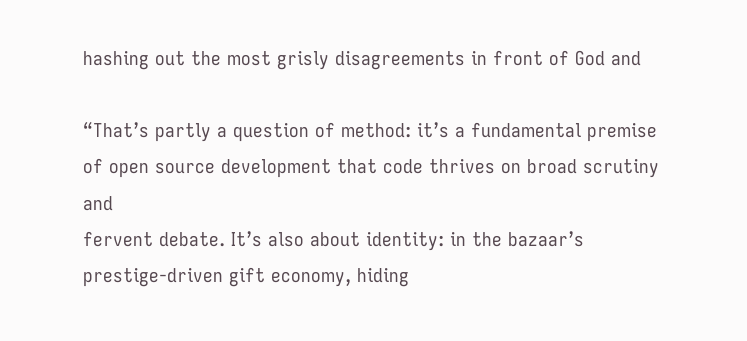hashing out the most grisly disagreements in front of God and

“That’s partly a question of method: it’s a fundamental premise
of open source development that code thrives on broad scrutiny and
fervent debate. It’s also about identity: in the bazaar’s
prestige-driven gift economy, hiding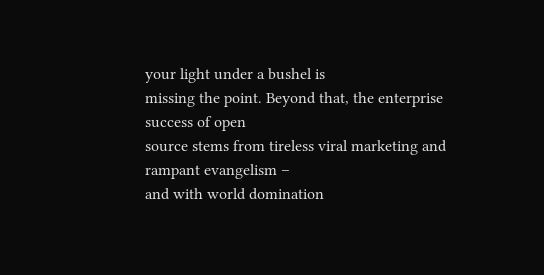your light under a bushel is
missing the point. Beyond that, the enterprise success of open
source stems from tireless viral marketing and rampant evangelism –
and with world domination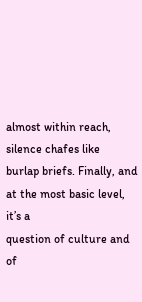almost within reach, silence chafes like
burlap briefs. Finally, and at the most basic level, it’s a
question of culture and of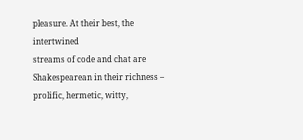pleasure. At their best, the intertwined
streams of code and chat are Shakespearean in their richness –
prolific, hermetic, witty,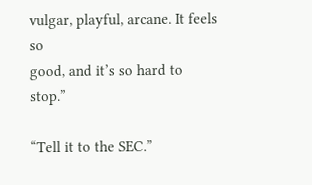vulgar, playful, arcane. It feels so
good, and it’s so hard to stop.”

“Tell it to the SEC.”